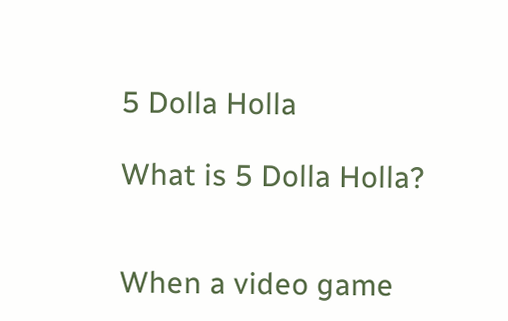5 Dolla Holla

What is 5 Dolla Holla?


When a video game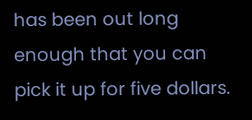has been out long enough that you can pick it up for five dollars.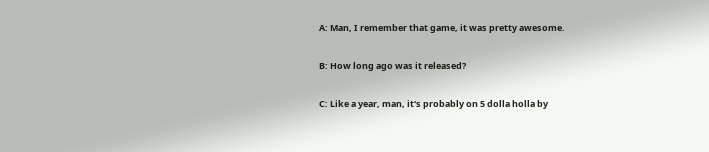A: Man, I remember that game, it was pretty awesome.

B: How long ago was it released?

C: Like a year, man, it's probably on 5 dolla holla by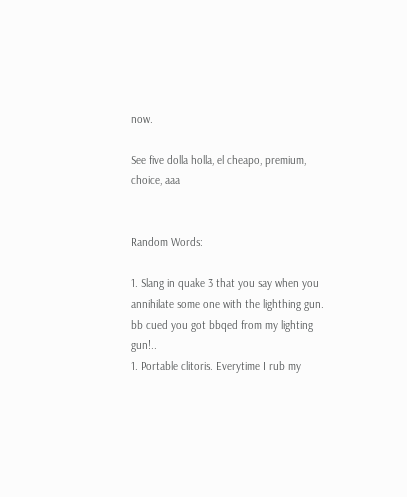now.

See five dolla holla, el cheapo, premium, choice, aaa


Random Words:

1. Slang in quake 3 that you say when you annihilate some one with the lighthing gun. bb cued you got bbqed from my lighting gun!..
1. Portable clitoris. Everytime I rub my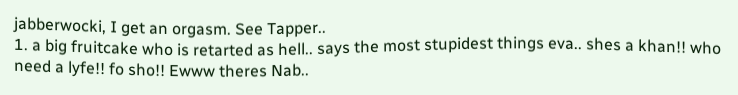jabberwocki, I get an orgasm. See Tapper..
1. a big fruitcake who is retarted as hell.. says the most stupidest things eva.. shes a khan!! who need a lyfe!! fo sho!! Ewww theres Nab..